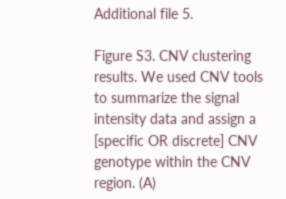Additional file 5.

Figure S3. CNV clustering results. We used CNV tools to summarize the signal intensity data and assign a [specific OR discrete] CNV genotype within the CNV region. (A)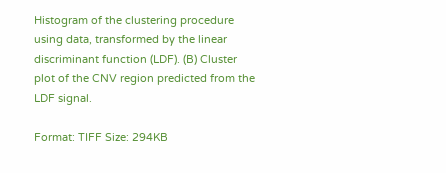Histogram of the clustering procedure using data, transformed by the linear discriminant function (LDF). (B) Cluster plot of the CNV region predicted from the LDF signal.

Format: TIFF Size: 294KB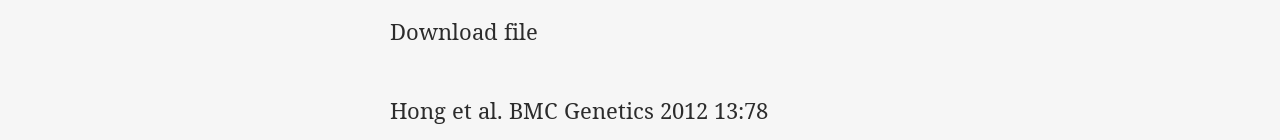Download file

Hong et al. BMC Genetics 2012 13:78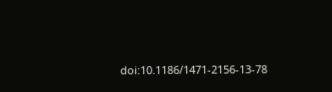doi:10.1186/1471-2156-13-78